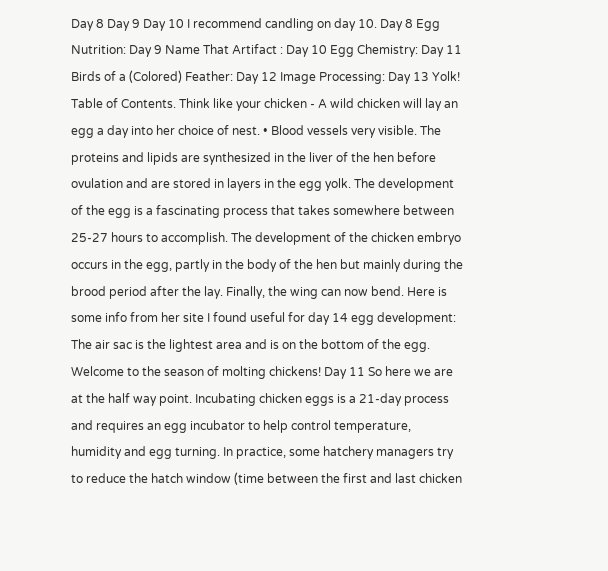Day 8 Day 9 Day 10 I recommend candling on day 10. Day 8 Egg Nutrition: Day 9 Name That Artifact : Day 10 Egg Chemistry: Day 11 Birds of a (Colored) Feather: Day 12 Image Processing: Day 13 Yolk! Table of Contents. Think like your chicken - A wild chicken will lay an egg a day into her choice of nest. • Blood vessels very visible. The proteins and lipids are synthesized in the liver of the hen before ovulation and are stored in layers in the egg yolk. The development of the egg is a fascinating process that takes somewhere between 25-27 hours to accomplish. The development of the chicken embryo occurs in the egg, partly in the body of the hen but mainly during the brood period after the lay. Finally, the wing can now bend. Here is some info from her site I found useful for day 14 egg development: The air sac is the lightest area and is on the bottom of the egg. Welcome to the season of molting chickens! Day 11 So here we are at the half way point. Incubating chicken eggs is a 21-day process and requires an egg incubator to help control temperature, humidity and egg turning. In practice, some hatchery managers try to reduce the hatch window (time between the first and last chicken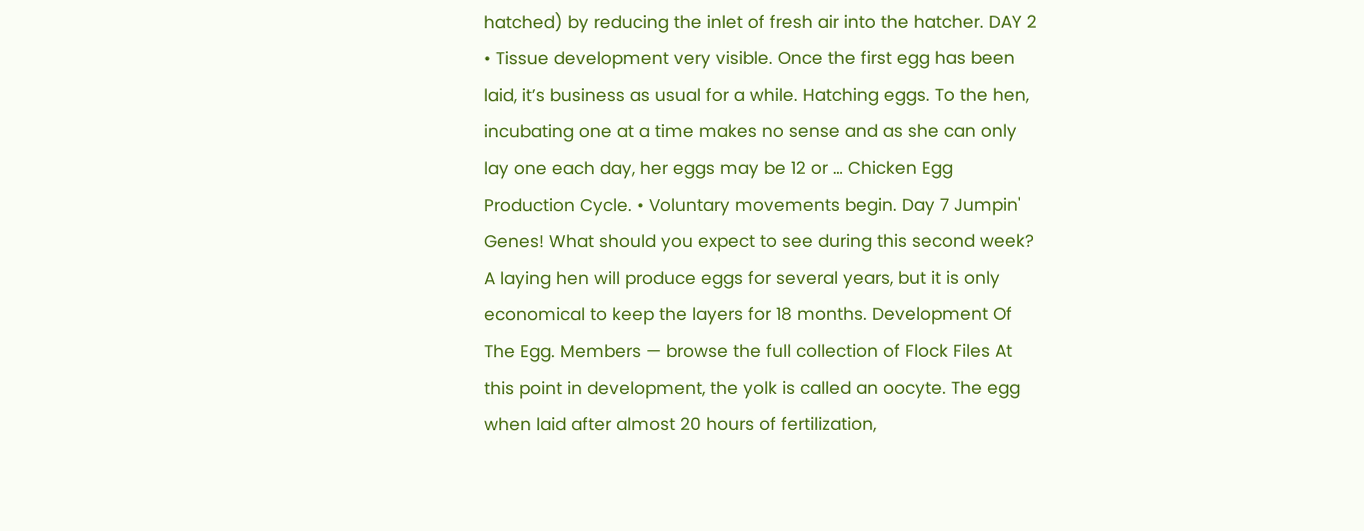hatched) by reducing the inlet of fresh air into the hatcher. DAY 2 • Tissue development very visible. Once the first egg has been laid, it’s business as usual for a while. Hatching eggs. To the hen, incubating one at a time makes no sense and as she can only lay one each day, her eggs may be 12 or … Chicken Egg Production Cycle. • Voluntary movements begin. Day 7 Jumpin' Genes! What should you expect to see during this second week? A laying hen will produce eggs for several years, but it is only economical to keep the layers for 18 months. Development Of The Egg. Members — browse the full collection of Flock Files At this point in development, the yolk is called an oocyte. The egg when laid after almost 20 hours of fertilization,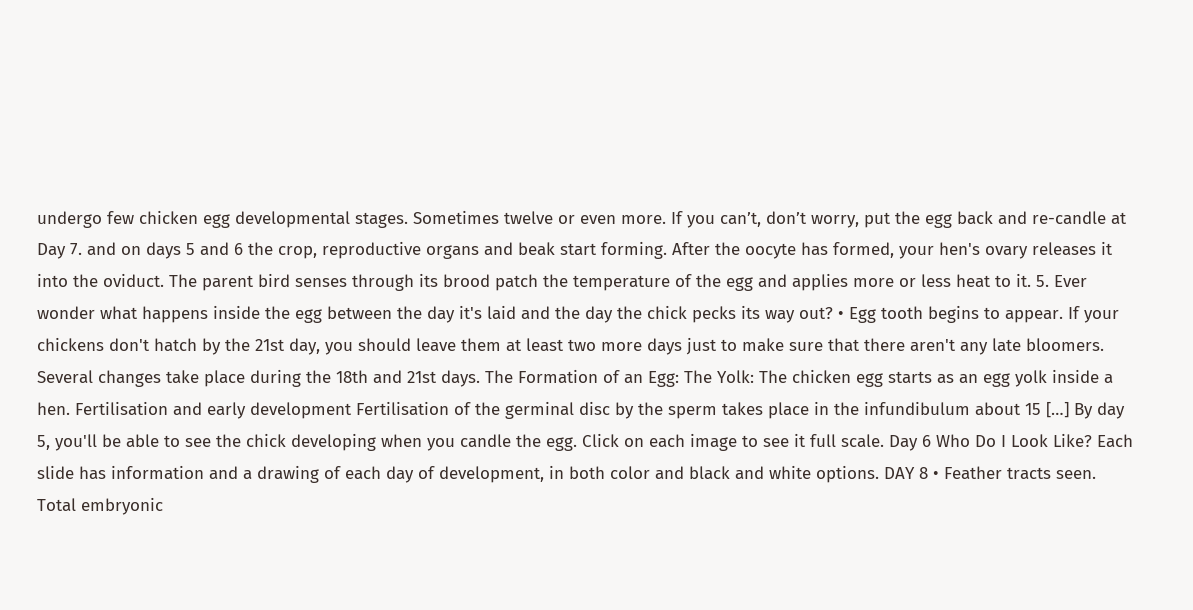undergo few chicken egg developmental stages. Sometimes twelve or even more. If you can’t, don’t worry, put the egg back and re-candle at Day 7. and on days 5 and 6 the crop, reproductive organs and beak start forming. After the oocyte has formed, your hen's ovary releases it into the oviduct. The parent bird senses through its brood patch the temperature of the egg and applies more or less heat to it. 5. Ever wonder what happens inside the egg between the day it's laid and the day the chick pecks its way out? • Egg tooth begins to appear. If your chickens don't hatch by the 21st day, you should leave them at least two more days just to make sure that there aren't any late bloomers. Several changes take place during the 18th and 21st days. The Formation of an Egg: The Yolk: The chicken egg starts as an egg yolk inside a hen. Fertilisation and early development Fertilisation of the germinal disc by the sperm takes place in the infundibulum about 15 […] By day 5, you'll be able to see the chick developing when you candle the egg. Click on each image to see it full scale. Day 6 Who Do I Look Like? Each slide has information and a drawing of each day of development, in both color and black and white options. DAY 8 • Feather tracts seen. Total embryonic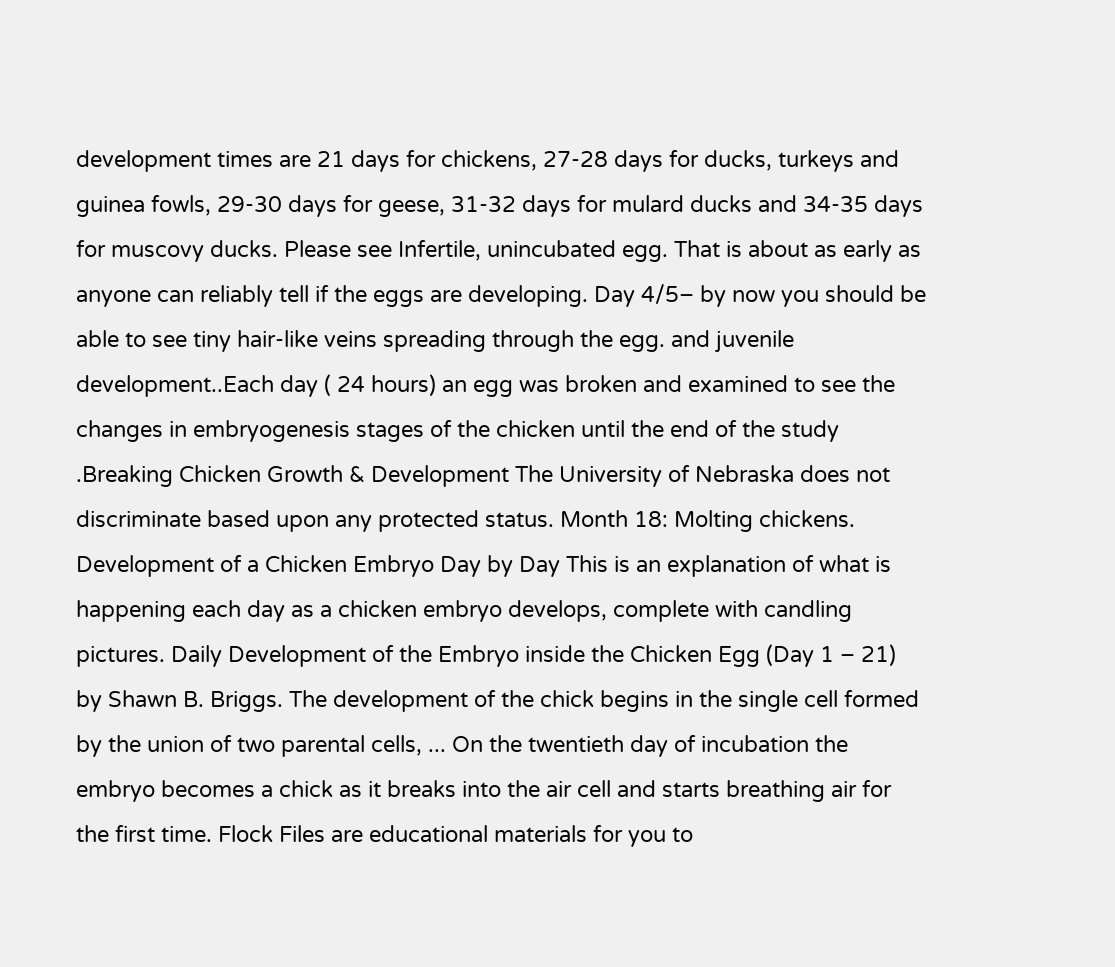development times are 21 days for chickens, 27-28 days for ducks, turkeys and guinea fowls, 29-30 days for geese, 31-32 days for mulard ducks and 34-35 days for muscovy ducks. Please see Infertile, unincubated egg. That is about as early as anyone can reliably tell if the eggs are developing. Day 4/5– by now you should be able to see tiny hair-like veins spreading through the egg. and juvenile development..Each day ( 24 hours) an egg was broken and examined to see the changes in embryogenesis stages of the chicken until the end of the study .Breaking Chicken Growth & Development The University of Nebraska does not discriminate based upon any protected status. Month 18: Molting chickens. Development of a Chicken Embryo Day by Day This is an explanation of what is happening each day as a chicken embryo develops, complete with candling pictures. Daily Development of the Embryo inside the Chicken Egg (Day 1 – 21) by Shawn B. Briggs. The development of the chick begins in the single cell formed by the union of two parental cells, ... On the twentieth day of incubation the embryo becomes a chick as it breaks into the air cell and starts breathing air for the first time. Flock Files are educational materials for you to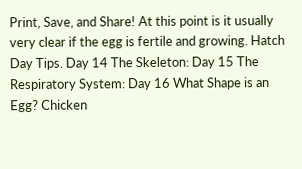Print, Save, and Share! At this point is it usually very clear if the egg is fertile and growing. Hatch Day Tips. Day 14 The Skeleton: Day 15 The Respiratory System: Day 16 What Shape is an Egg? Chicken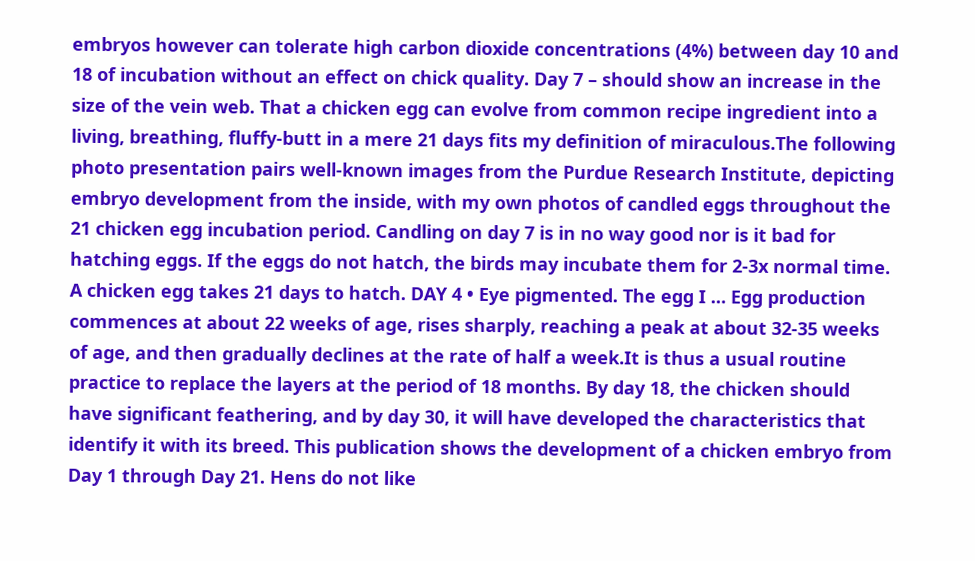embryos however can tolerate high carbon dioxide concentrations (4%) between day 10 and 18 of incubation without an effect on chick quality. Day 7 – should show an increase in the size of the vein web. That a chicken egg can evolve from common recipe ingredient into a living, breathing, fluffy-butt in a mere 21 days fits my definition of miraculous.The following photo presentation pairs well-known images from the Purdue Research Institute, depicting embryo development from the inside, with my own photos of candled eggs throughout the 21 chicken egg incubation period. Candling on day 7 is in no way good nor is it bad for hatching eggs. If the eggs do not hatch, the birds may incubate them for 2-3x normal time. A chicken egg takes 21 days to hatch. DAY 4 • Eye pigmented. The egg I … Egg production commences at about 22 weeks of age, rises sharply, reaching a peak at about 32-35 weeks of age, and then gradually declines at the rate of half a week.It is thus a usual routine practice to replace the layers at the period of 18 months. By day 18, the chicken should have significant feathering, and by day 30, it will have developed the characteristics that identify it with its breed. This publication shows the development of a chicken embryo from Day 1 through Day 21. Hens do not like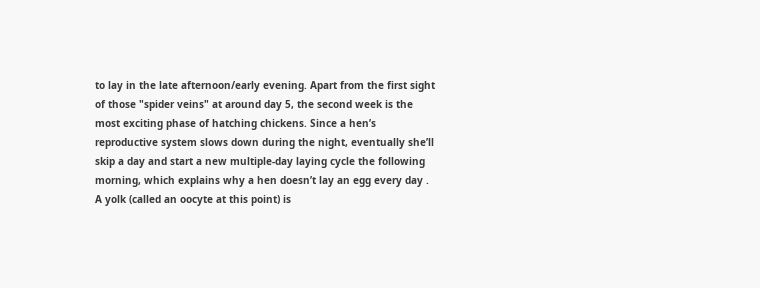to lay in the late afternoon/early evening. Apart from the first sight of those "spider veins" at around day 5, the second week is the most exciting phase of hatching chickens. Since a hen’s reproductive system slows down during the night, eventually she’ll skip a day and start a new multiple-day laying cycle the following morning, which explains why a hen doesn’t lay an egg every day . A yolk (called an oocyte at this point) is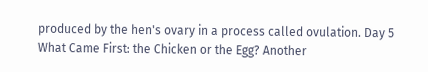produced by the hen's ovary in a process called ovulation. Day 5 What Came First: the Chicken or the Egg? Another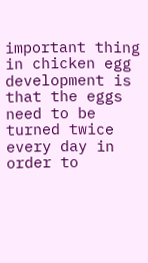important thing in chicken egg development is that the eggs need to be turned twice every day in order to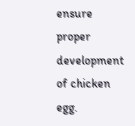ensure proper development of chicken egg.